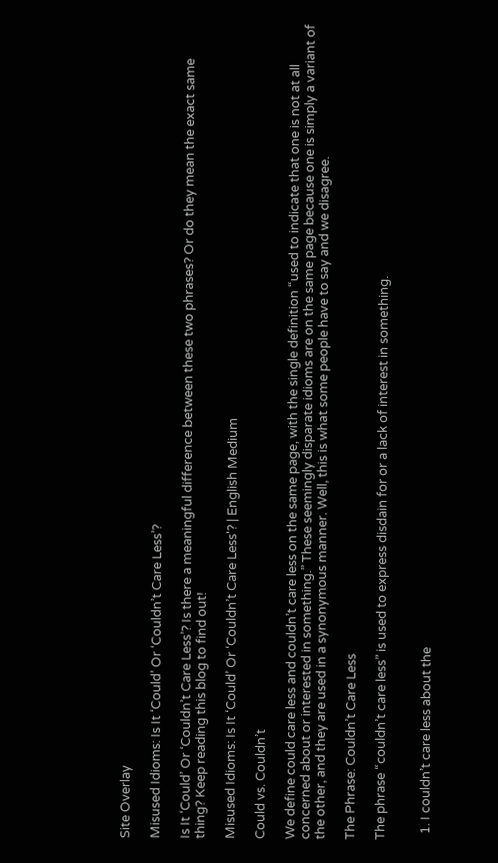Site Overlay

Misused Idioms: Is It ‘Could’ Or ‘Couldn’t Care Less’?

Is It ‘Could’ Or ‘Couldn’t Care Less’? Is there a meaningful difference between these two phrases? Or do they mean the exact same thing? Keep reading this blog to find out!

Misused Idioms: Is It ‘Could’ Or ‘Couldn’t Care Less'? | English Medium

Could vs. Couldn’t

We define could care less and couldn’t care less on the same page, with the single definition “used to indicate that one is not at all concerned about or interested in something.” These seemingly disparate idioms are on the same page because one is simply a variant of the other, and they are used in a synonymous manner. Well, this is what some people have to say and we disagree.

The Phrase: Couldn’t Care Less

The phrase “couldn’t care less” is used to express disdain for or a lack of interest in something.


  1. I couldn’t care less about the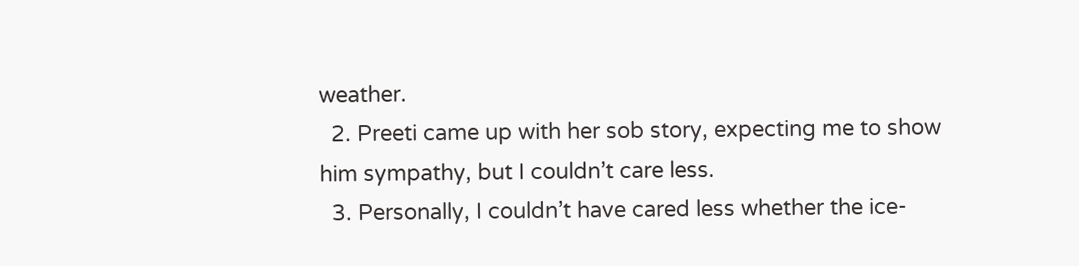weather.
  2. Preeti came up with her sob story, expecting me to show him sympathy, but I couldn’t care less.
  3. Personally, I couldn’t have cared less whether the ice-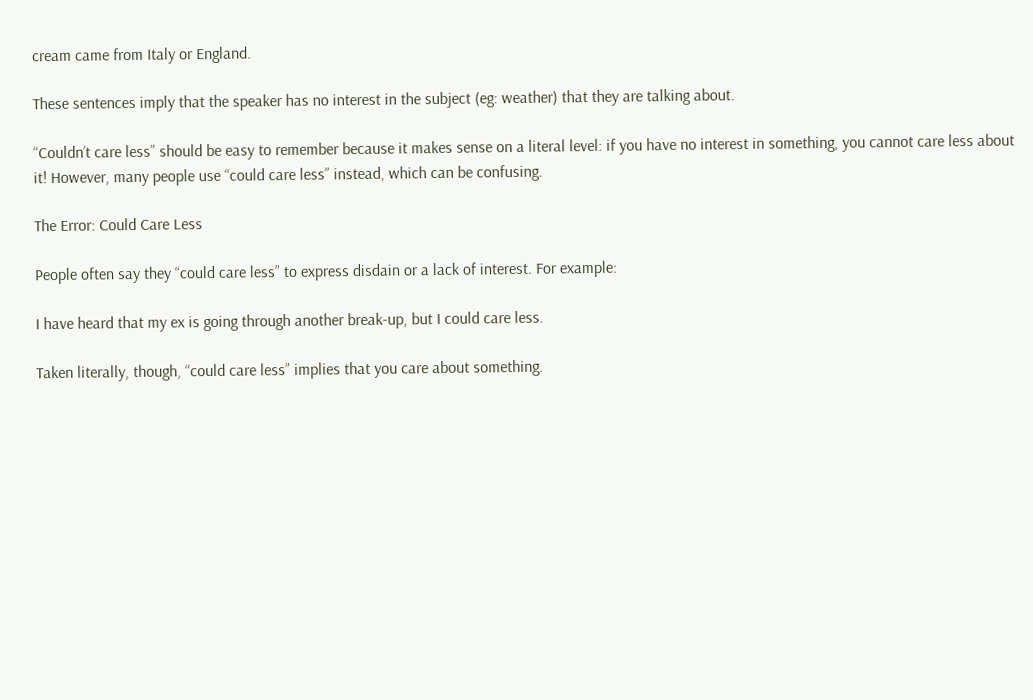cream came from Italy or England.

These sentences imply that the speaker has no interest in the subject (eg: weather) that they are talking about.

“Couldn’t care less” should be easy to remember because it makes sense on a literal level: if you have no interest in something, you cannot care less about it! However, many people use “could care less” instead, which can be confusing.

The Error: Could Care Less

People often say they “could care less” to express disdain or a lack of interest. For example:

I have heard that my ex is going through another break-up, but I could care less.

Taken literally, though, “could care less” implies that you care about something.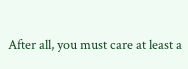After all, you must care at least a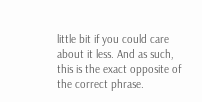little bit if you could care about it less. And as such, this is the exact opposite of the correct phrase.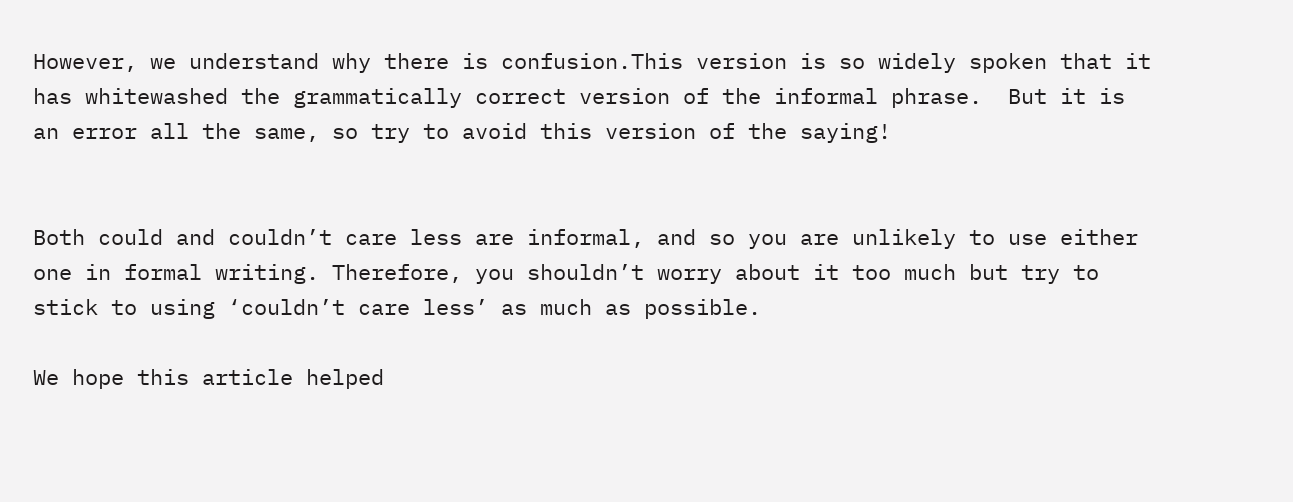However, we understand why there is confusion.This version is so widely spoken that it has whitewashed the grammatically correct version of the informal phrase.  But it is an error all the same, so try to avoid this version of the saying!


Both could and couldn’t care less are informal, and so you are unlikely to use either one in formal writing. Therefore, you shouldn’t worry about it too much but try to stick to using ‘couldn’t care less’ as much as possible.

We hope this article helped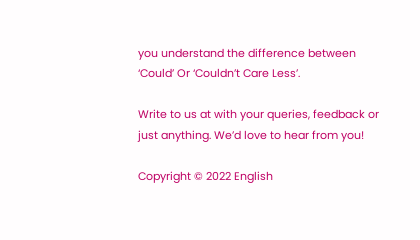you understand the difference between ‘Could’ Or ‘Couldn’t Care Less’.

Write to us at with your queries, feedback or just anything. We’d love to hear from you!

Copyright © 2022 English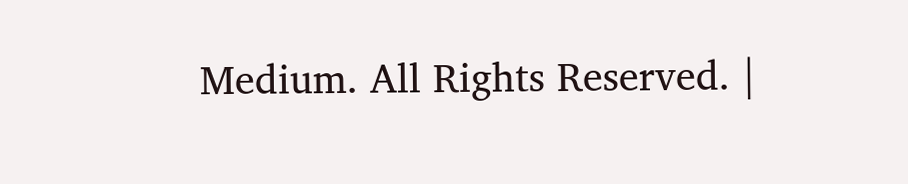Medium. All Rights Reserved. |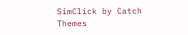SimClick by Catch Themes